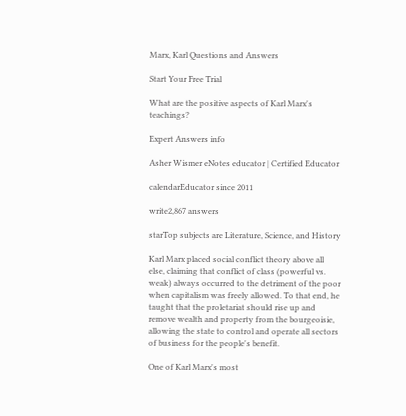Marx, Karl Questions and Answers

Start Your Free Trial

What are the positive aspects of Karl Marx's teachings?

Expert Answers info

Asher Wismer eNotes educator | Certified Educator

calendarEducator since 2011

write2,867 answers

starTop subjects are Literature, Science, and History

Karl Marx placed social conflict theory above all else, claiming that conflict of class (powerful vs. weak) always occurred to the detriment of the poor when capitalism was freely allowed. To that end, he taught that the proletariat should rise up and remove wealth and property from the bourgeoisie, allowing the state to control and operate all sectors of business for the people's benefit.

One of Karl Marx's most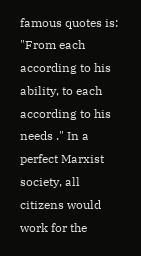famous quotes is: "From each according to his ability, to each according to his needs ." In a perfect Marxist society, all citizens would work for the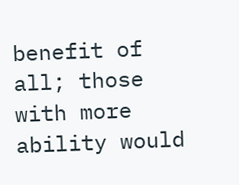benefit of all; those with more ability would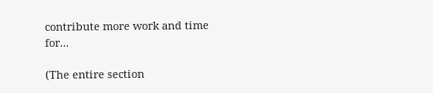contribute more work and time for...

(The entire section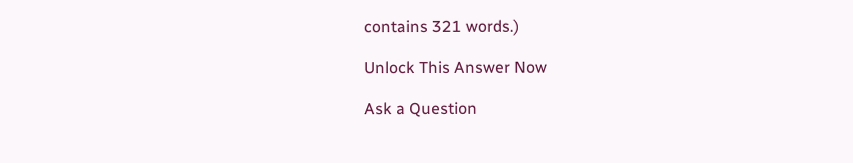contains 321 words.)

Unlock This Answer Now

Ask a Question